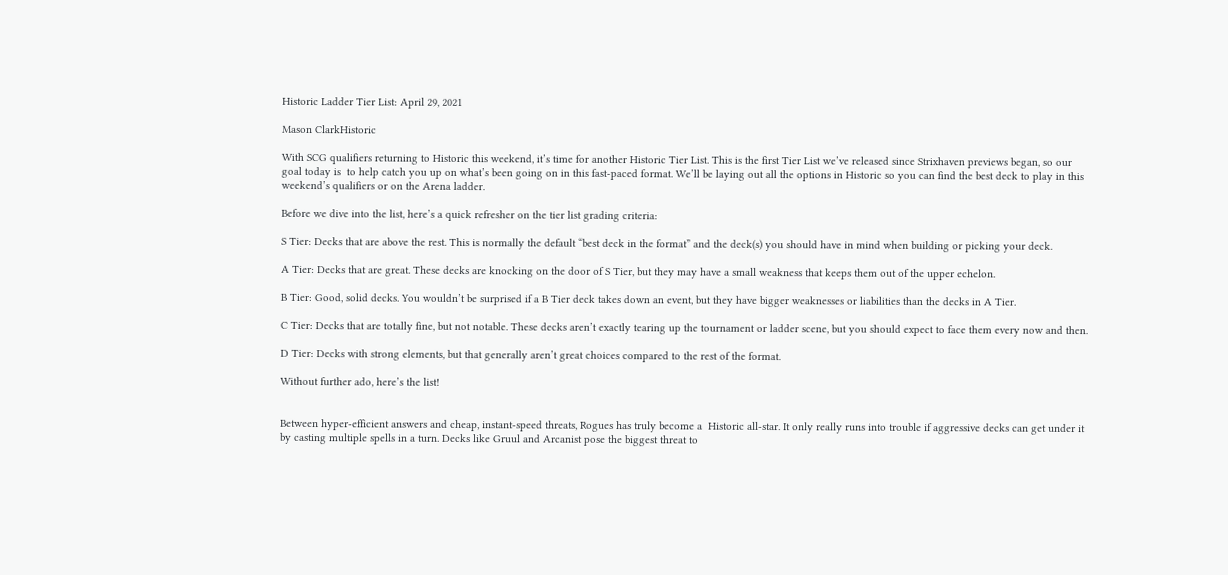Historic Ladder Tier List: April 29, 2021

Mason ClarkHistoric

With SCG qualifiers returning to Historic this weekend, it’s time for another Historic Tier List. This is the first Tier List we’ve released since Strixhaven previews began, so our goal today is  to help catch you up on what’s been going on in this fast-paced format. We’ll be laying out all the options in Historic so you can find the best deck to play in this weekend’s qualifiers or on the Arena ladder.

Before we dive into the list, here’s a quick refresher on the tier list grading criteria:

S Tier: Decks that are above the rest. This is normally the default “best deck in the format” and the deck(s) you should have in mind when building or picking your deck.

A Tier: Decks that are great. These decks are knocking on the door of S Tier, but they may have a small weakness that keeps them out of the upper echelon.

B Tier: Good, solid decks. You wouldn’t be surprised if a B Tier deck takes down an event, but they have bigger weaknesses or liabilities than the decks in A Tier.

C Tier: Decks that are totally fine, but not notable. These decks aren’t exactly tearing up the tournament or ladder scene, but you should expect to face them every now and then.

D Tier: Decks with strong elements, but that generally aren’t great choices compared to the rest of the format.

Without further ado, here’s the list!


Between hyper-efficient answers and cheap, instant-speed threats, Rogues has truly become a  Historic all-star. It only really runs into trouble if aggressive decks can get under it by casting multiple spells in a turn. Decks like Gruul and Arcanist pose the biggest threat to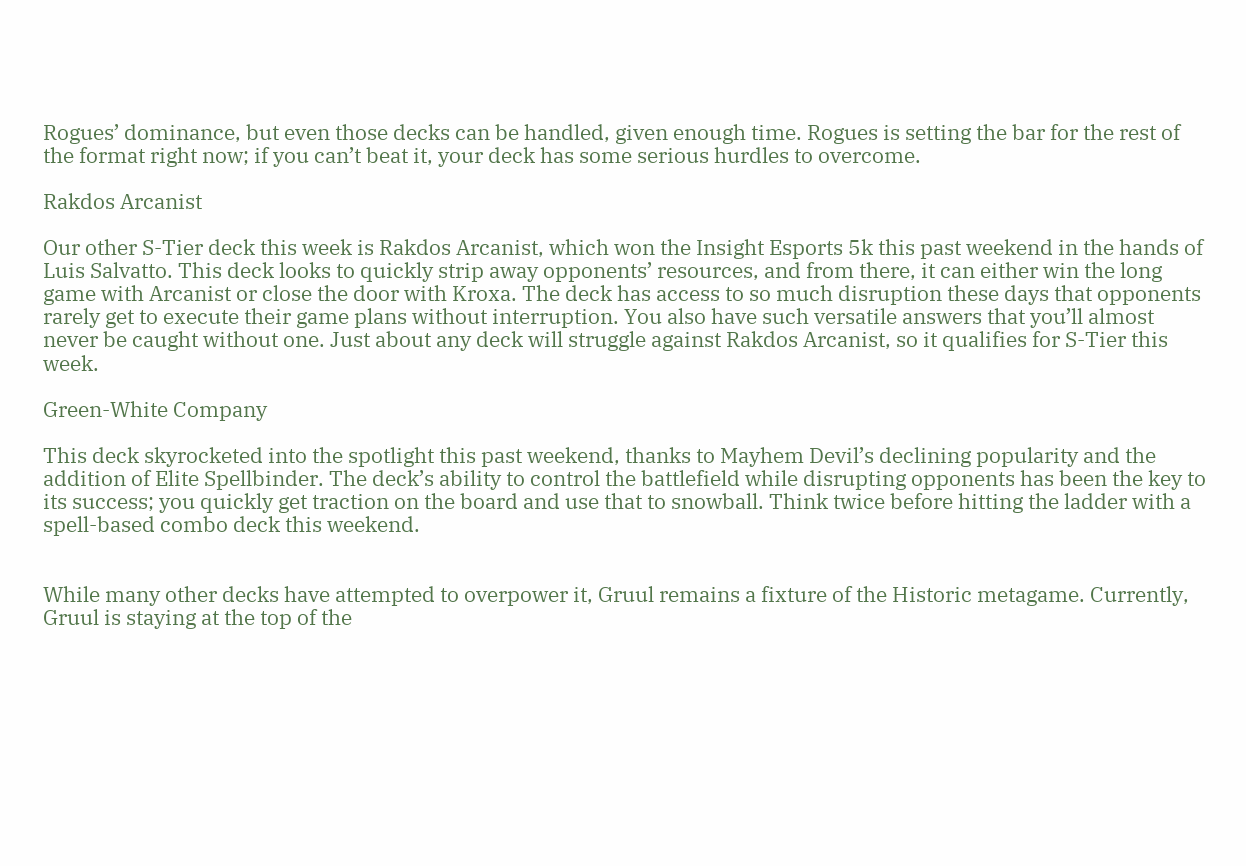Rogues’ dominance, but even those decks can be handled, given enough time. Rogues is setting the bar for the rest of the format right now; if you can’t beat it, your deck has some serious hurdles to overcome.

Rakdos Arcanist

Our other S-Tier deck this week is Rakdos Arcanist, which won the Insight Esports 5k this past weekend in the hands of Luis Salvatto. This deck looks to quickly strip away opponents’ resources, and from there, it can either win the long game with Arcanist or close the door with Kroxa. The deck has access to so much disruption these days that opponents rarely get to execute their game plans without interruption. You also have such versatile answers that you’ll almost never be caught without one. Just about any deck will struggle against Rakdos Arcanist, so it qualifies for S-Tier this week.

Green-White Company

This deck skyrocketed into the spotlight this past weekend, thanks to Mayhem Devil’s declining popularity and the addition of Elite Spellbinder. The deck’s ability to control the battlefield while disrupting opponents has been the key to its success; you quickly get traction on the board and use that to snowball. Think twice before hitting the ladder with a spell-based combo deck this weekend.


While many other decks have attempted to overpower it, Gruul remains a fixture of the Historic metagame. Currently, Gruul is staying at the top of the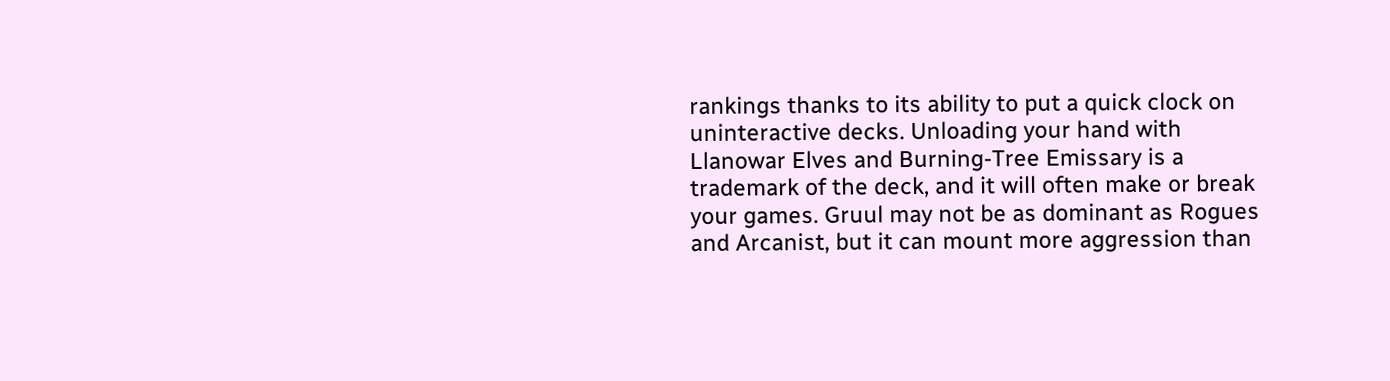rankings thanks to its ability to put a quick clock on uninteractive decks. Unloading your hand with Llanowar Elves and Burning-Tree Emissary is a trademark of the deck, and it will often make or break your games. Gruul may not be as dominant as Rogues and Arcanist, but it can mount more aggression than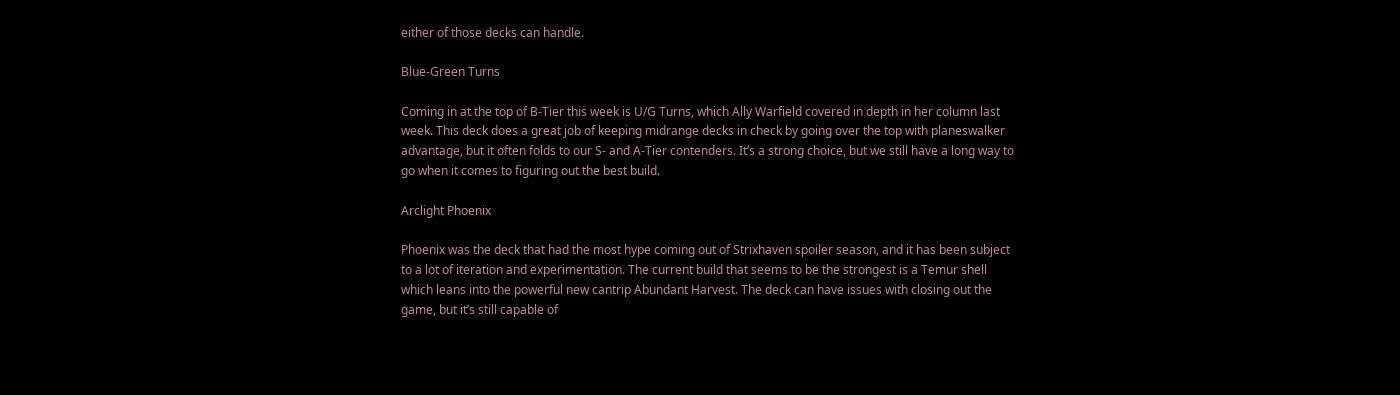either of those decks can handle.

Blue-Green Turns

Coming in at the top of B-Tier this week is U/G Turns, which Ally Warfield covered in depth in her column last week. This deck does a great job of keeping midrange decks in check by going over the top with planeswalker advantage, but it often folds to our S- and A-Tier contenders. It’s a strong choice, but we still have a long way to go when it comes to figuring out the best build.

Arclight Phoenix

Phoenix was the deck that had the most hype coming out of Strixhaven spoiler season, and it has been subject to a lot of iteration and experimentation. The current build that seems to be the strongest is a Temur shell which leans into the powerful new cantrip Abundant Harvest. The deck can have issues with closing out the game, but it’s still capable of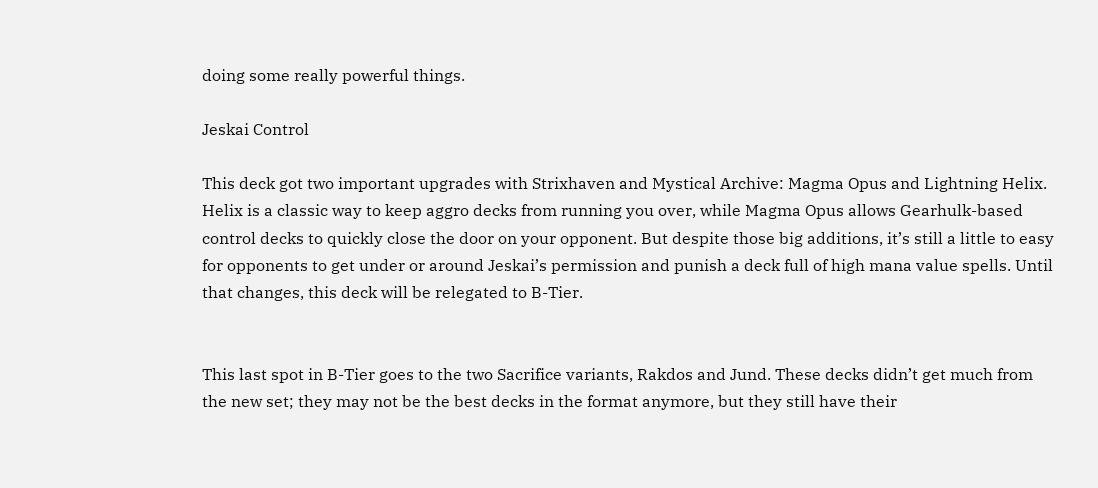doing some really powerful things.

Jeskai Control

This deck got two important upgrades with Strixhaven and Mystical Archive: Magma Opus and Lightning Helix. Helix is a classic way to keep aggro decks from running you over, while Magma Opus allows Gearhulk-based control decks to quickly close the door on your opponent. But despite those big additions, it’s still a little to easy for opponents to get under or around Jeskai’s permission and punish a deck full of high mana value spells. Until that changes, this deck will be relegated to B-Tier.


This last spot in B-Tier goes to the two Sacrifice variants, Rakdos and Jund. These decks didn’t get much from the new set; they may not be the best decks in the format anymore, but they still have their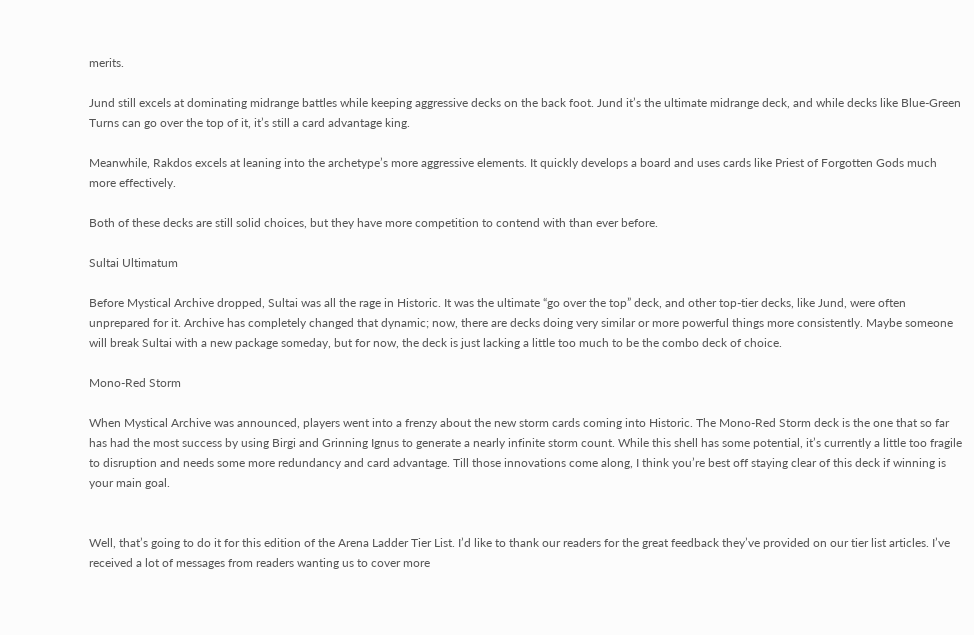merits.

Jund still excels at dominating midrange battles while keeping aggressive decks on the back foot. Jund it’s the ultimate midrange deck, and while decks like Blue-Green Turns can go over the top of it, it’s still a card advantage king.

Meanwhile, Rakdos excels at leaning into the archetype’s more aggressive elements. It quickly develops a board and uses cards like Priest of Forgotten Gods much more effectively.

Both of these decks are still solid choices, but they have more competition to contend with than ever before.

Sultai Ultimatum

Before Mystical Archive dropped, Sultai was all the rage in Historic. It was the ultimate “go over the top” deck, and other top-tier decks, like Jund, were often unprepared for it. Archive has completely changed that dynamic; now, there are decks doing very similar or more powerful things more consistently. Maybe someone will break Sultai with a new package someday, but for now, the deck is just lacking a little too much to be the combo deck of choice.

Mono-Red Storm

When Mystical Archive was announced, players went into a frenzy about the new storm cards coming into Historic. The Mono-Red Storm deck is the one that so far has had the most success by using Birgi and Grinning Ignus to generate a nearly infinite storm count. While this shell has some potential, it’s currently a little too fragile to disruption and needs some more redundancy and card advantage. Till those innovations come along, I think you’re best off staying clear of this deck if winning is your main goal.


Well, that’s going to do it for this edition of the Arena Ladder Tier List. I’d like to thank our readers for the great feedback they’ve provided on our tier list articles. I’ve received a lot of messages from readers wanting us to cover more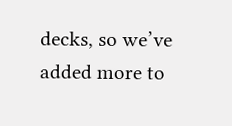decks, so we’ve added more to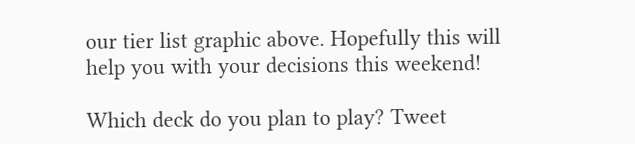our tier list graphic above. Hopefully this will help you with your decisions this weekend!

Which deck do you plan to play? Tweet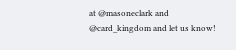at @masoneclark and @card_kingdom and let us know!